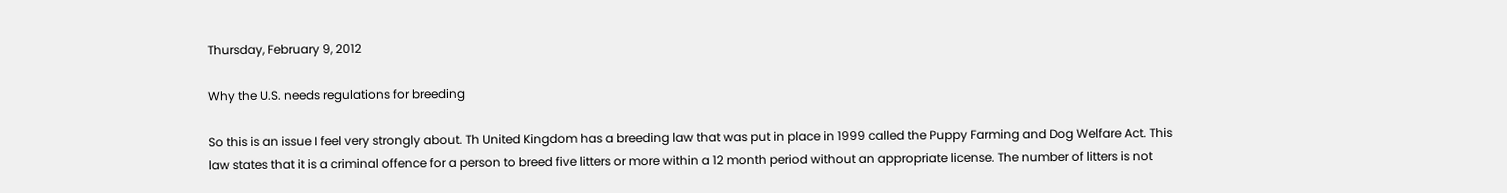Thursday, February 9, 2012

Why the U.S. needs regulations for breeding

So this is an issue I feel very strongly about. Th United Kingdom has a breeding law that was put in place in 1999 called the Puppy Farming and Dog Welfare Act. This law states that it is a criminal offence for a person to breed five litters or more within a 12 month period without an appropriate license. The number of litters is not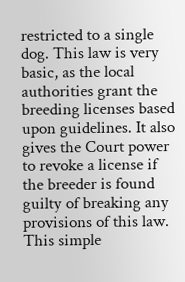restricted to a single dog. This law is very basic, as the local authorities grant the breeding licenses based upon guidelines. It also gives the Court power to revoke a license if the breeder is found guilty of breaking any provisions of this law. This simple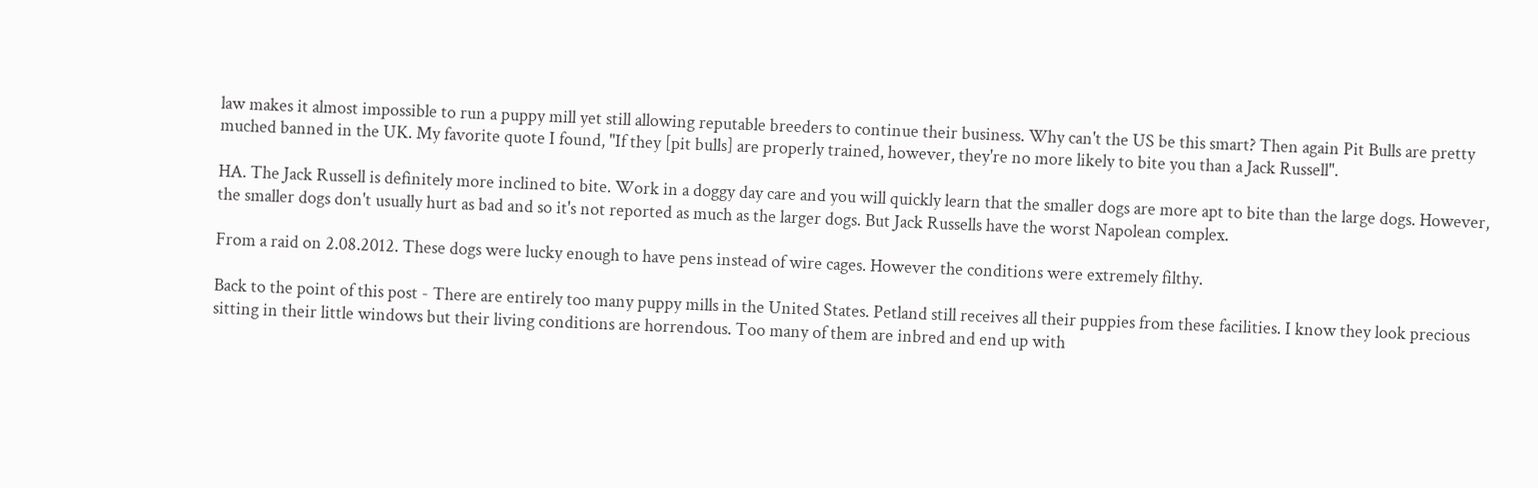law makes it almost impossible to run a puppy mill yet still allowing reputable breeders to continue their business. Why can't the US be this smart? Then again Pit Bulls are pretty muched banned in the UK. My favorite quote I found, "If they [pit bulls] are properly trained, however, they're no more likely to bite you than a Jack Russell".

HA. The Jack Russell is definitely more inclined to bite. Work in a doggy day care and you will quickly learn that the smaller dogs are more apt to bite than the large dogs. However, the smaller dogs don't usually hurt as bad and so it's not reported as much as the larger dogs. But Jack Russells have the worst Napolean complex.

From a raid on 2.08.2012. These dogs were lucky enough to have pens instead of wire cages. However the conditions were extremely filthy.

Back to the point of this post - There are entirely too many puppy mills in the United States. Petland still receives all their puppies from these facilities. I know they look precious sitting in their little windows but their living conditions are horrendous. Too many of them are inbred and end up with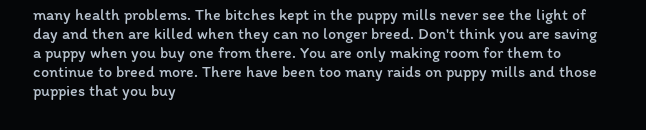many health problems. The bitches kept in the puppy mills never see the light of day and then are killed when they can no longer breed. Don't think you are saving a puppy when you buy one from there. You are only making room for them to continue to breed more. There have been too many raids on puppy mills and those puppies that you buy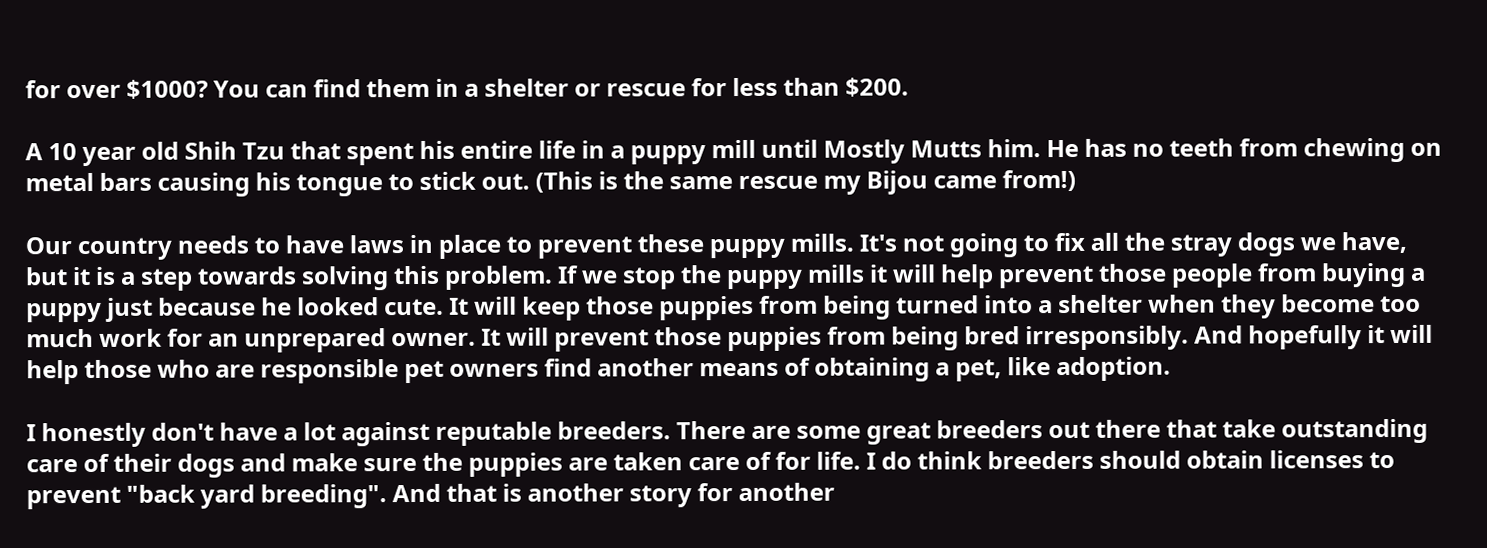for over $1000? You can find them in a shelter or rescue for less than $200.

A 10 year old Shih Tzu that spent his entire life in a puppy mill until Mostly Mutts him. He has no teeth from chewing on metal bars causing his tongue to stick out. (This is the same rescue my Bijou came from!)

Our country needs to have laws in place to prevent these puppy mills. It's not going to fix all the stray dogs we have, but it is a step towards solving this problem. If we stop the puppy mills it will help prevent those people from buying a puppy just because he looked cute. It will keep those puppies from being turned into a shelter when they become too much work for an unprepared owner. It will prevent those puppies from being bred irresponsibly. And hopefully it will help those who are responsible pet owners find another means of obtaining a pet, like adoption.

I honestly don't have a lot against reputable breeders. There are some great breeders out there that take outstanding care of their dogs and make sure the puppies are taken care of for life. I do think breeders should obtain licenses to prevent "back yard breeding". And that is another story for another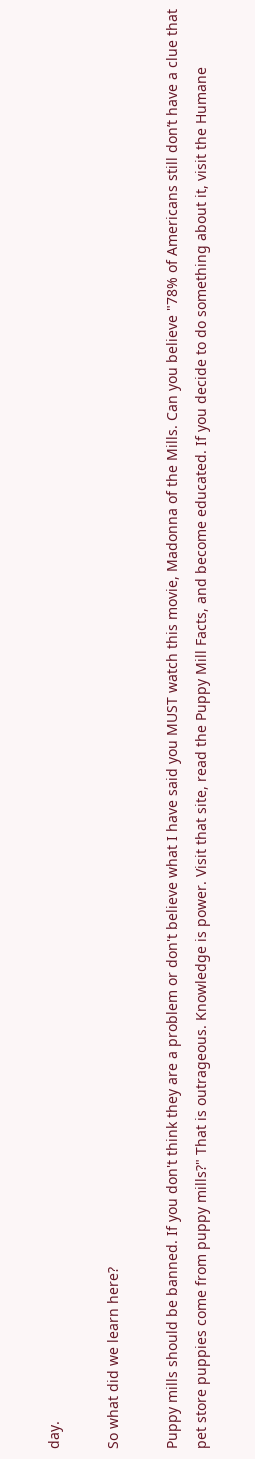day.

So what did we learn here?

Puppy mills should be banned. If you don't think they are a problem or don't believe what I have said you MUST watch this movie, Madonna of the Mills. Can you believe "78% of Americans still don’t have a clue that pet store puppies come from puppy mills?" That is outrageous. Knowledge is power. Visit that site, read the Puppy Mill Facts, and become educated. If you decide to do something about it, visit the Humane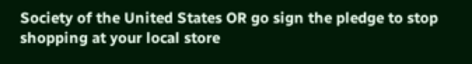Society of the United States OR go sign the pledge to stop shopping at your local store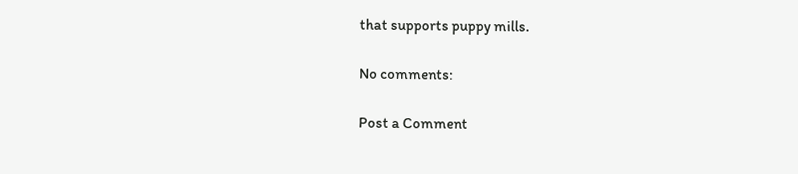that supports puppy mills.

No comments:

Post a Comment